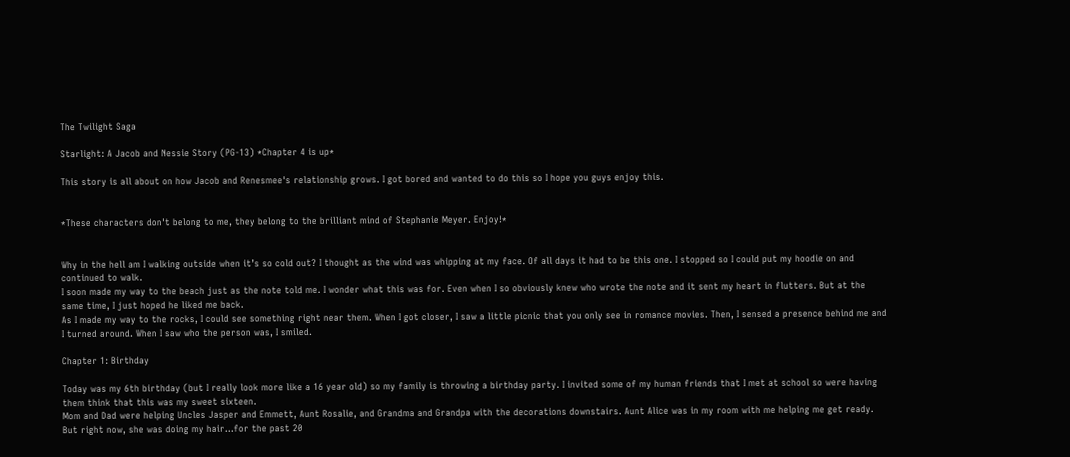The Twilight Saga

Starlight: A Jacob and Nessie Story (PG-13) *Chapter 4 is up*

This story is all about on how Jacob and Renesmee's relationship grows. I got bored and wanted to do this so I hope you guys enjoy this.


*These characters don't belong to me, they belong to the brilliant mind of Stephanie Meyer. Enjoy!*


Why in the hell am I walking outside when it’s so cold out? I thought as the wind was whipping at my face. Of all days it had to be this one. I stopped so I could put my hoodie on and continued to walk.
I soon made my way to the beach just as the note told me. I wonder what this was for. Even when I so obviously knew who wrote the note and it sent my heart in flutters. But at the same time, I just hoped he liked me back.
As I made my way to the rocks, I could see something right near them. When I got closer, I saw a little picnic that you only see in romance movies. Then, I sensed a presence behind me and I turned around. When I saw who the person was, I smiled.

Chapter 1: Birthday

Today was my 6th birthday (but I really look more like a 16 year old) so my family is throwing a birthday party. I invited some of my human friends that I met at school so were having them think that this was my sweet sixteen.
Mom and Dad were helping Uncles Jasper and Emmett, Aunt Rosalie, and Grandma and Grandpa with the decorations downstairs. Aunt Alice was in my room with me helping me get ready. But right now, she was doing my hair…for the past 20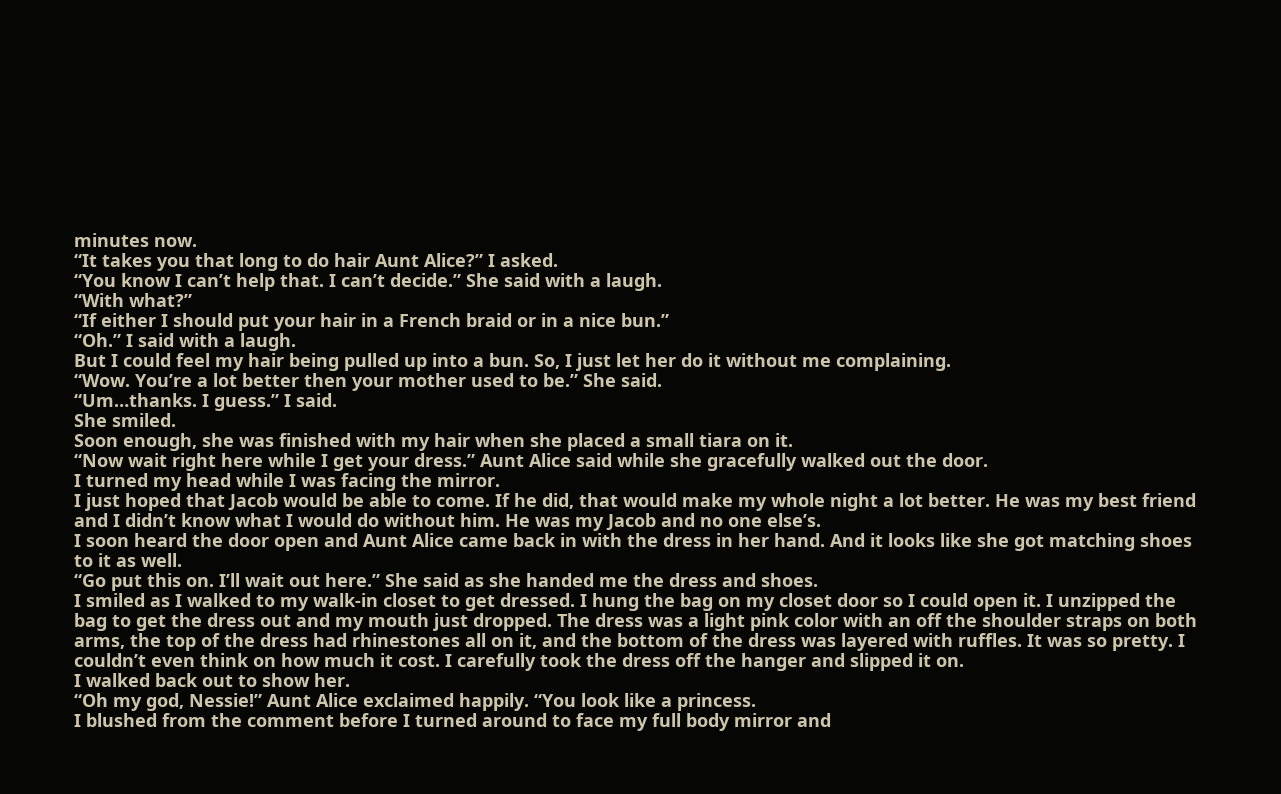minutes now.
“It takes you that long to do hair Aunt Alice?” I asked.
“You know I can’t help that. I can’t decide.” She said with a laugh.
“With what?”
“If either I should put your hair in a French braid or in a nice bun.”
“Oh.” I said with a laugh.
But I could feel my hair being pulled up into a bun. So, I just let her do it without me complaining.
“Wow. You’re a lot better then your mother used to be.” She said.
“Um…thanks. I guess.” I said.
She smiled.
Soon enough, she was finished with my hair when she placed a small tiara on it.
“Now wait right here while I get your dress.” Aunt Alice said while she gracefully walked out the door.
I turned my head while I was facing the mirror.
I just hoped that Jacob would be able to come. If he did, that would make my whole night a lot better. He was my best friend and I didn’t know what I would do without him. He was my Jacob and no one else’s.
I soon heard the door open and Aunt Alice came back in with the dress in her hand. And it looks like she got matching shoes to it as well.
“Go put this on. I’ll wait out here.” She said as she handed me the dress and shoes.
I smiled as I walked to my walk-in closet to get dressed. I hung the bag on my closet door so I could open it. I unzipped the bag to get the dress out and my mouth just dropped. The dress was a light pink color with an off the shoulder straps on both arms, the top of the dress had rhinestones all on it, and the bottom of the dress was layered with ruffles. It was so pretty. I couldn’t even think on how much it cost. I carefully took the dress off the hanger and slipped it on.
I walked back out to show her.
“Oh my god, Nessie!” Aunt Alice exclaimed happily. “You look like a princess.
I blushed from the comment before I turned around to face my full body mirror and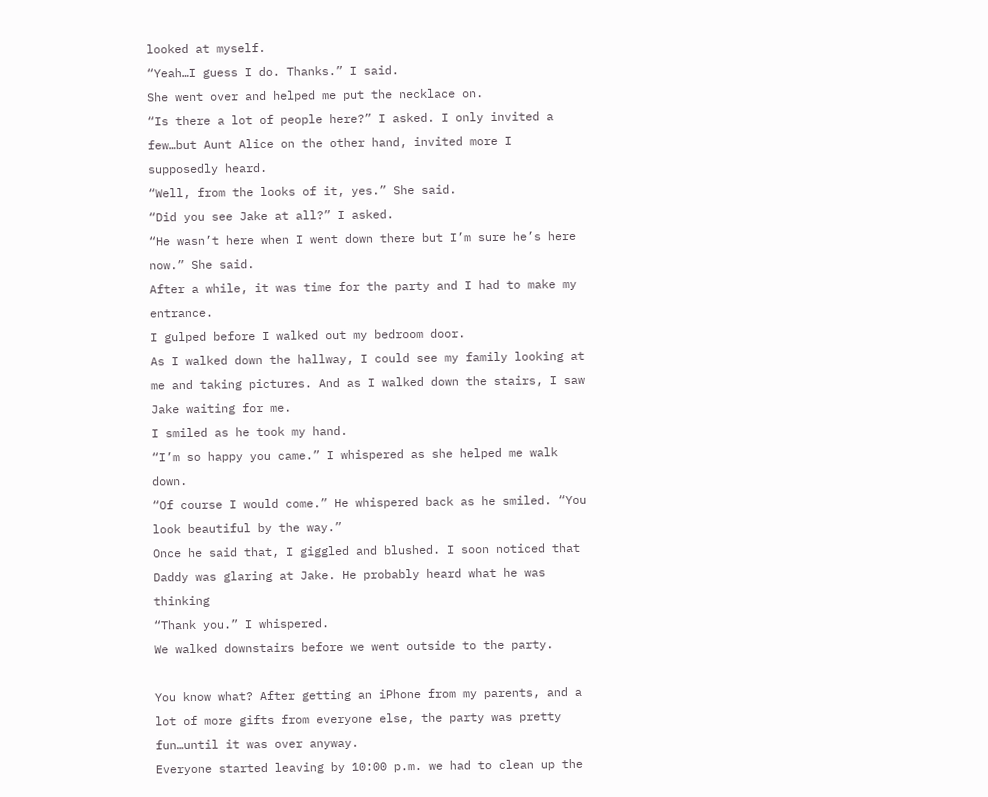looked at myself.
“Yeah…I guess I do. Thanks.” I said.
She went over and helped me put the necklace on.
“Is there a lot of people here?” I asked. I only invited a few…but Aunt Alice on the other hand, invited more I supposedly heard.
“Well, from the looks of it, yes.” She said.
“Did you see Jake at all?” I asked.
“He wasn’t here when I went down there but I’m sure he’s here now.” She said.
After a while, it was time for the party and I had to make my entrance.
I gulped before I walked out my bedroom door.
As I walked down the hallway, I could see my family looking at me and taking pictures. And as I walked down the stairs, I saw Jake waiting for me.
I smiled as he took my hand.
“I’m so happy you came.” I whispered as she helped me walk down.
“Of course I would come.” He whispered back as he smiled. “You look beautiful by the way.”
Once he said that, I giggled and blushed. I soon noticed that Daddy was glaring at Jake. He probably heard what he was thinking
“Thank you.” I whispered.
We walked downstairs before we went outside to the party.

You know what? After getting an iPhone from my parents, and a lot of more gifts from everyone else, the party was pretty fun…until it was over anyway.
Everyone started leaving by 10:00 p.m. we had to clean up the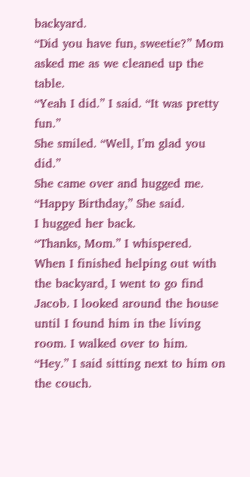backyard.
“Did you have fun, sweetie?” Mom asked me as we cleaned up the table.
“Yeah I did.” I said. “It was pretty fun.”
She smiled. “Well, I’m glad you did.”
She came over and hugged me.
“Happy Birthday,” She said.
I hugged her back.
“Thanks, Mom.” I whispered.
When I finished helping out with the backyard, I went to go find Jacob. I looked around the house until I found him in the living room. I walked over to him.
“Hey.” I said sitting next to him on the couch.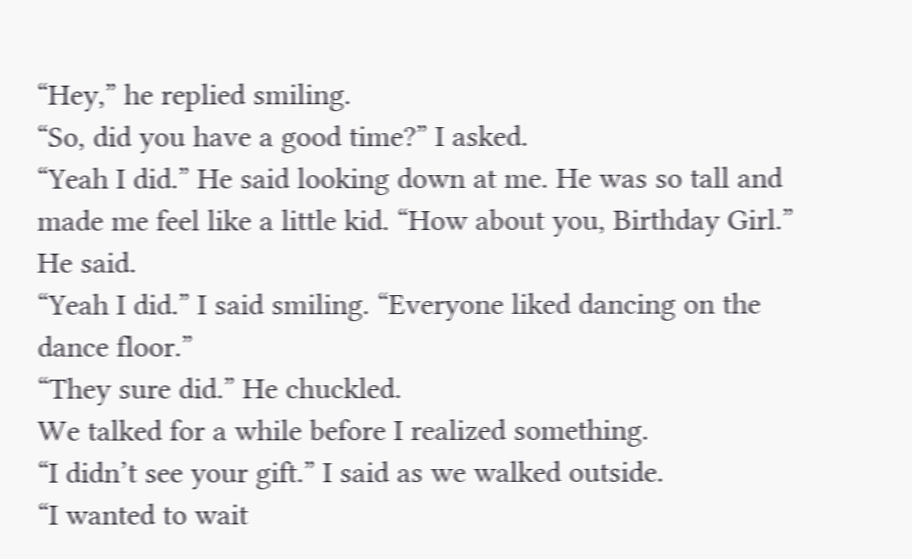“Hey,” he replied smiling.
“So, did you have a good time?” I asked.
“Yeah I did.” He said looking down at me. He was so tall and made me feel like a little kid. “How about you, Birthday Girl.” He said.
“Yeah I did.” I said smiling. “Everyone liked dancing on the dance floor.”
“They sure did.” He chuckled.
We talked for a while before I realized something.
“I didn’t see your gift.” I said as we walked outside.
“I wanted to wait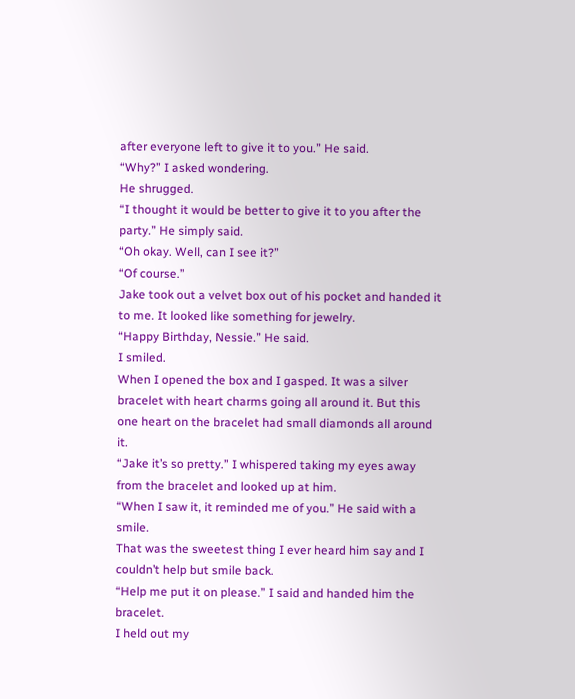after everyone left to give it to you.” He said.
“Why?” I asked wondering.
He shrugged.
“I thought it would be better to give it to you after the party.” He simply said.
“Oh okay. Well, can I see it?”
“Of course.”
Jake took out a velvet box out of his pocket and handed it to me. It looked like something for jewelry.
“Happy Birthday, Nessie.” He said.
I smiled.
When I opened the box and I gasped. It was a silver bracelet with heart charms going all around it. But this one heart on the bracelet had small diamonds all around it.
“Jake it’s so pretty.” I whispered taking my eyes away from the bracelet and looked up at him.
“When I saw it, it reminded me of you.” He said with a smile.
That was the sweetest thing I ever heard him say and I couldn’t help but smile back.
“Help me put it on please.” I said and handed him the bracelet.
I held out my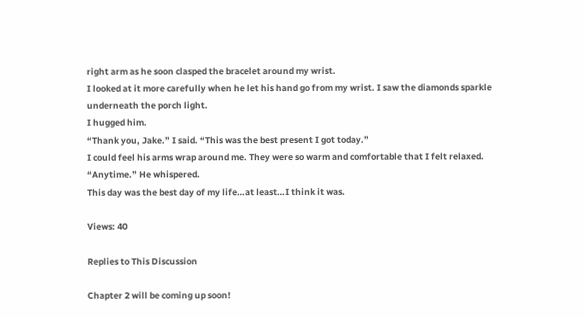right arm as he soon clasped the bracelet around my wrist.
I looked at it more carefully when he let his hand go from my wrist. I saw the diamonds sparkle underneath the porch light.
I hugged him.
“Thank you, Jake.” I said. “This was the best present I got today.”
I could feel his arms wrap around me. They were so warm and comfortable that I felt relaxed.
“Anytime.” He whispered.
This day was the best day of my life…at least…I think it was.

Views: 40

Replies to This Discussion

Chapter 2 will be coming up soon!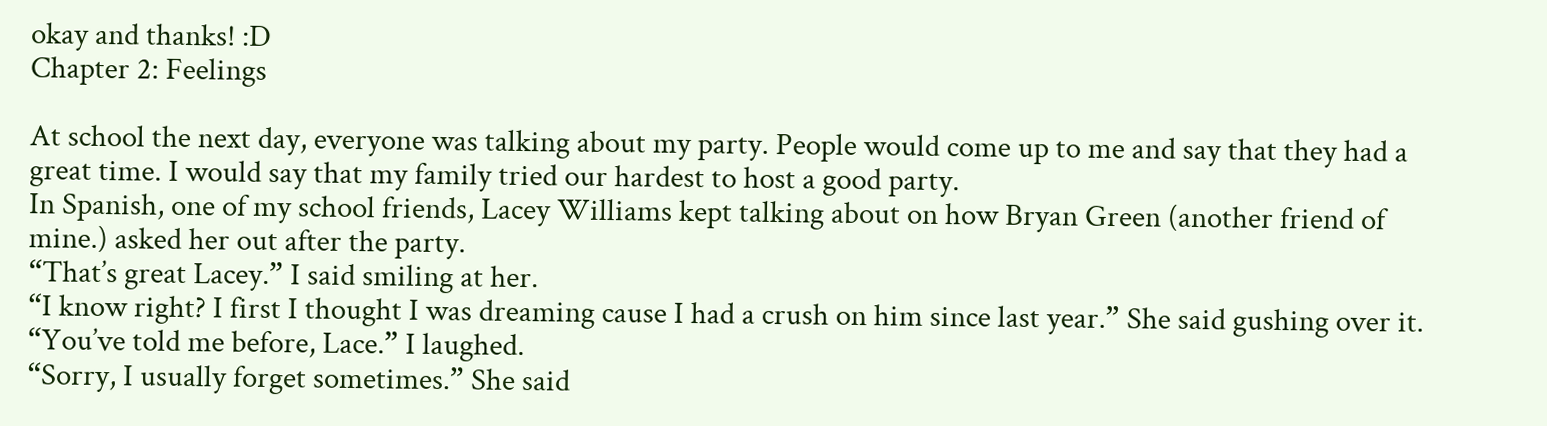okay and thanks! :D
Chapter 2: Feelings

At school the next day, everyone was talking about my party. People would come up to me and say that they had a great time. I would say that my family tried our hardest to host a good party.
In Spanish, one of my school friends, Lacey Williams kept talking about on how Bryan Green (another friend of mine.) asked her out after the party.
“That’s great Lacey.” I said smiling at her.
“I know right? I first I thought I was dreaming cause I had a crush on him since last year.” She said gushing over it.
“You’ve told me before, Lace.” I laughed.
“Sorry, I usually forget sometimes.” She said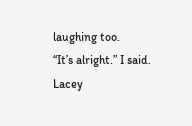laughing too.
“It’s alright.” I said.
Lacey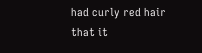had curly red hair that it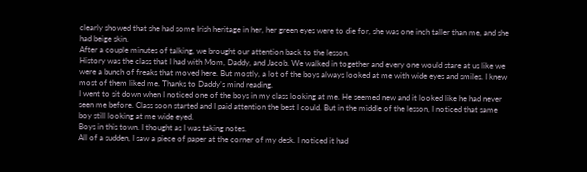clearly showed that she had some Irish heritage in her, her green eyes were to die for, she was one inch taller than me, and she had beige skin.
After a couple minutes of talking, we brought our attention back to the lesson.
History was the class that I had with Mom, Daddy, and Jacob. We walked in together and every one would stare at us like we were a bunch of freaks that moved here. But mostly, a lot of the boys always looked at me with wide eyes and smiles. I knew most of them liked me. Thanks to Daddy’s mind reading.
I went to sit down when I noticed one of the boys in my class looking at me. He seemed new and it looked like he had never seen me before. Class soon started and I paid attention the best I could. But in the middle of the lesson, I noticed that same boy still looking at me wide eyed.
Boys in this town. I thought as I was taking notes.
All of a sudden, I saw a piece of paper at the corner of my desk. I noticed it had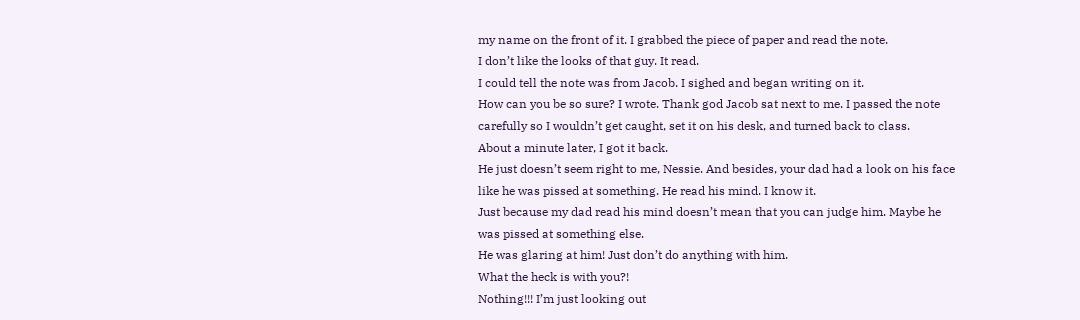my name on the front of it. I grabbed the piece of paper and read the note.
I don’t like the looks of that guy. It read.
I could tell the note was from Jacob. I sighed and began writing on it.
How can you be so sure? I wrote. Thank god Jacob sat next to me. I passed the note carefully so I wouldn’t get caught, set it on his desk, and turned back to class.
About a minute later, I got it back.
He just doesn’t seem right to me, Nessie. And besides, your dad had a look on his face like he was pissed at something. He read his mind. I know it.
Just because my dad read his mind doesn’t mean that you can judge him. Maybe he was pissed at something else.
He was glaring at him! Just don’t do anything with him.
What the heck is with you?!
Nothing!!! I’m just looking out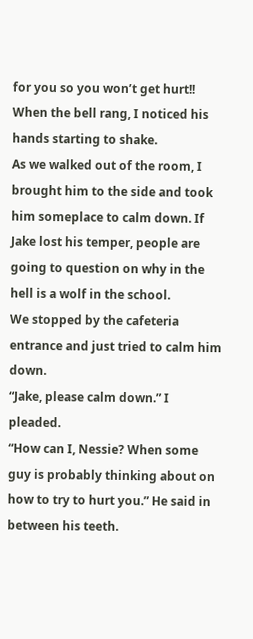for you so you won’t get hurt!!
When the bell rang, I noticed his hands starting to shake.
As we walked out of the room, I brought him to the side and took him someplace to calm down. If Jake lost his temper, people are going to question on why in the hell is a wolf in the school.
We stopped by the cafeteria entrance and just tried to calm him down.
“Jake, please calm down.” I pleaded.
“How can I, Nessie? When some guy is probably thinking about on how to try to hurt you.” He said in between his teeth.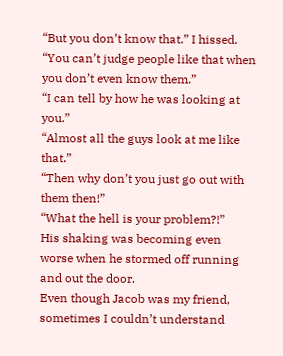“But you don’t know that.” I hissed. “You can’t judge people like that when you don’t even know them.”
“I can tell by how he was looking at you.”
“Almost all the guys look at me like that.”
“Then why don’t you just go out with them then!”
“What the hell is your problem?!”
His shaking was becoming even worse when he stormed off running and out the door.
Even though Jacob was my friend, sometimes I couldn’t understand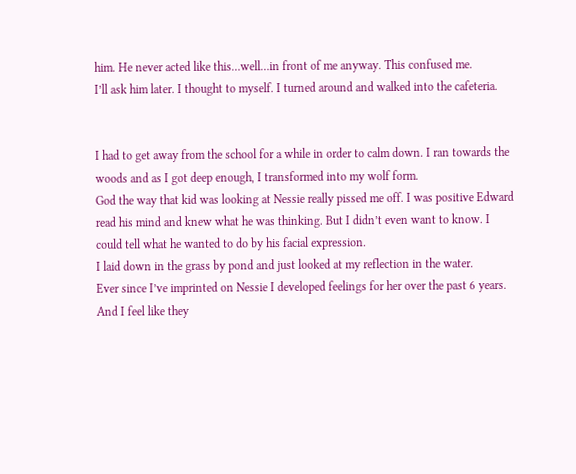him. He never acted like this…well…in front of me anyway. This confused me.
I’ll ask him later. I thought to myself. I turned around and walked into the cafeteria.


I had to get away from the school for a while in order to calm down. I ran towards the woods and as I got deep enough, I transformed into my wolf form.
God the way that kid was looking at Nessie really pissed me off. I was positive Edward read his mind and knew what he was thinking. But I didn’t even want to know. I could tell what he wanted to do by his facial expression.
I laid down in the grass by pond and just looked at my reflection in the water.
Ever since I’ve imprinted on Nessie I developed feelings for her over the past 6 years. And I feel like they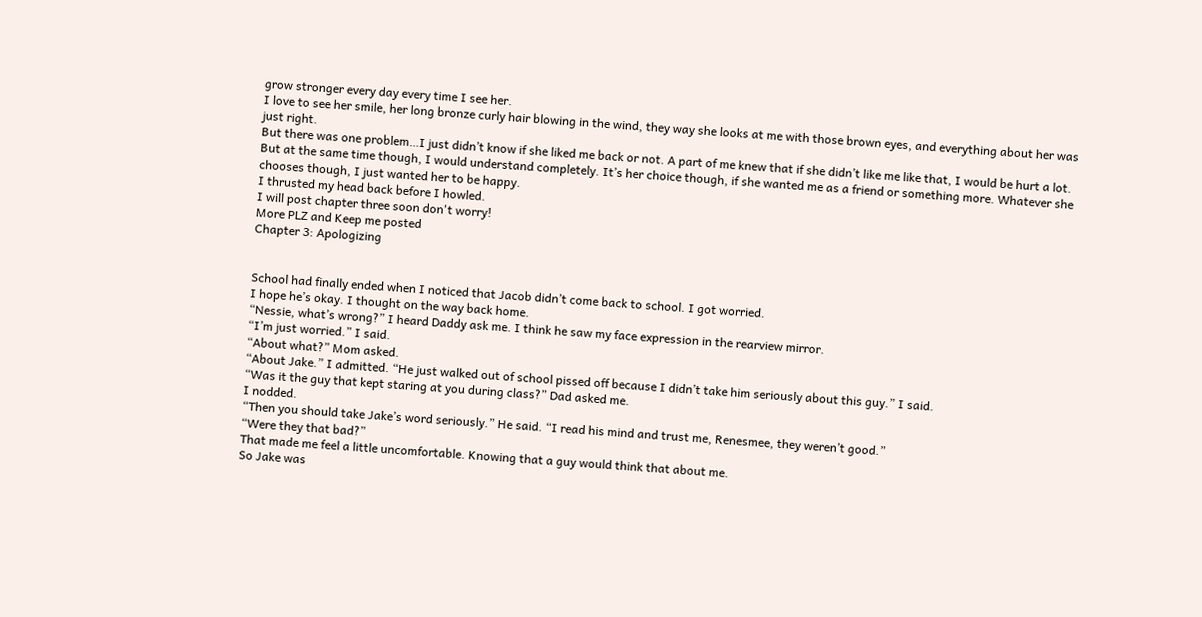grow stronger every day every time I see her.
I love to see her smile, her long bronze curly hair blowing in the wind, they way she looks at me with those brown eyes, and everything about her was just right.
But there was one problem…I just didn’t know if she liked me back or not. A part of me knew that if she didn’t like me like that, I would be hurt a lot. But at the same time though, I would understand completely. It’s her choice though, if she wanted me as a friend or something more. Whatever she chooses though, I just wanted her to be happy.
I thrusted my head back before I howled.
I will post chapter three soon don't worry!
More PLZ and Keep me posted
Chapter 3: Apologizing


School had finally ended when I noticed that Jacob didn’t come back to school. I got worried.
I hope he’s okay. I thought on the way back home.
“Nessie, what’s wrong?” I heard Daddy ask me. I think he saw my face expression in the rearview mirror.
“I’m just worried.” I said.
“About what?” Mom asked.
“About Jake.” I admitted. “He just walked out of school pissed off because I didn’t take him seriously about this guy.” I said.
“Was it the guy that kept staring at you during class?” Dad asked me.
I nodded.
“Then you should take Jake’s word seriously.” He said. “I read his mind and trust me, Renesmee, they weren’t good.”
“Were they that bad?”
That made me feel a little uncomfortable. Knowing that a guy would think that about me.
So Jake was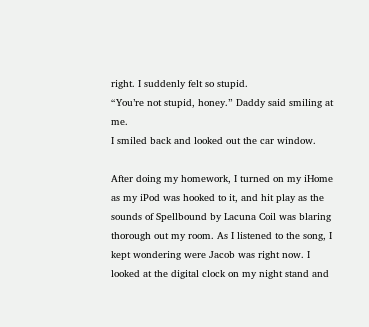right. I suddenly felt so stupid.
“You’re not stupid, honey.” Daddy said smiling at me.
I smiled back and looked out the car window.

After doing my homework, I turned on my iHome as my iPod was hooked to it, and hit play as the sounds of Spellbound by Lacuna Coil was blaring thorough out my room. As I listened to the song, I kept wondering were Jacob was right now. I looked at the digital clock on my night stand and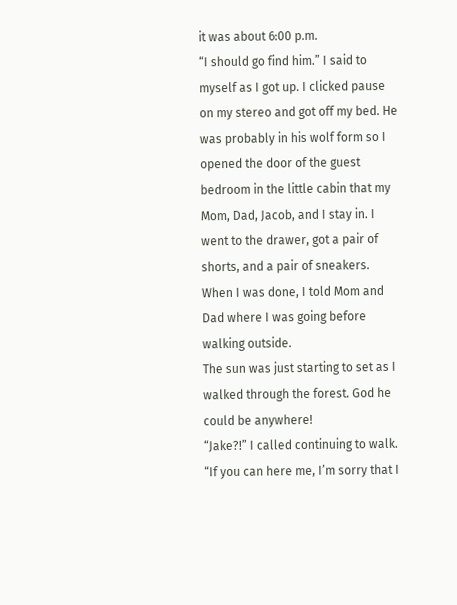it was about 6:00 p.m.
“I should go find him.” I said to myself as I got up. I clicked pause on my stereo and got off my bed. He was probably in his wolf form so I opened the door of the guest bedroom in the little cabin that my Mom, Dad, Jacob, and I stay in. I went to the drawer, got a pair of shorts, and a pair of sneakers. When I was done, I told Mom and Dad where I was going before walking outside.
The sun was just starting to set as I walked through the forest. God he could be anywhere!
“Jake?!” I called continuing to walk. “If you can here me, I’m sorry that I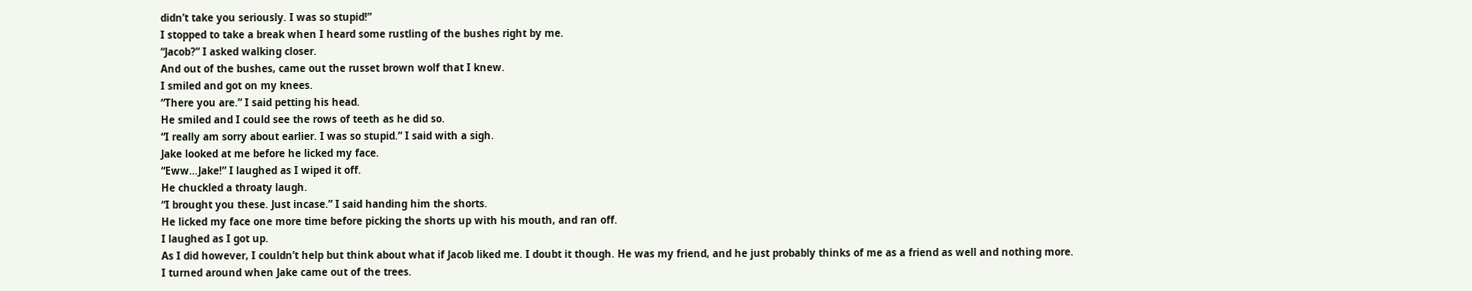didn’t take you seriously. I was so stupid!”
I stopped to take a break when I heard some rustling of the bushes right by me.
“Jacob?” I asked walking closer.
And out of the bushes, came out the russet brown wolf that I knew.
I smiled and got on my knees.
“There you are.” I said petting his head.
He smiled and I could see the rows of teeth as he did so.
“I really am sorry about earlier. I was so stupid.” I said with a sigh.
Jake looked at me before he licked my face.
“Eww…Jake!” I laughed as I wiped it off.
He chuckled a throaty laugh.
“I brought you these. Just incase.” I said handing him the shorts.
He licked my face one more time before picking the shorts up with his mouth, and ran off.
I laughed as I got up.
As I did however, I couldn’t help but think about what if Jacob liked me. I doubt it though. He was my friend, and he just probably thinks of me as a friend as well and nothing more.
I turned around when Jake came out of the trees.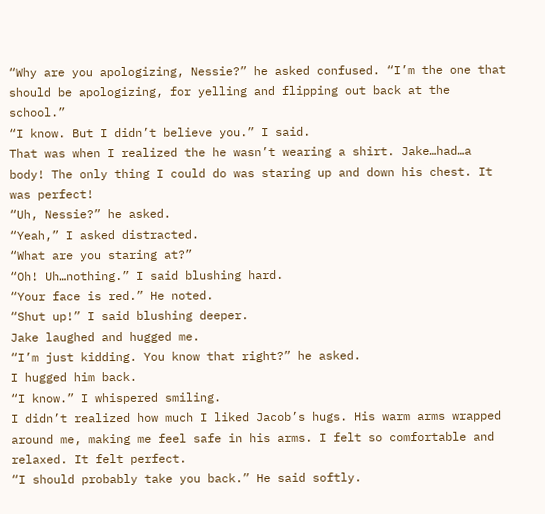“Why are you apologizing, Nessie?” he asked confused. “I’m the one that should be apologizing, for yelling and flipping out back at the school.”
“I know. But I didn’t believe you.” I said.
That was when I realized the he wasn’t wearing a shirt. Jake…had…a body! The only thing I could do was staring up and down his chest. It was perfect!
“Uh, Nessie?” he asked.
“Yeah,” I asked distracted.
“What are you staring at?”
“Oh! Uh…nothing.” I said blushing hard.
“Your face is red.” He noted.
“Shut up!” I said blushing deeper.
Jake laughed and hugged me.
“I’m just kidding. You know that right?” he asked.
I hugged him back.
“I know.” I whispered smiling.
I didn’t realized how much I liked Jacob’s hugs. His warm arms wrapped around me, making me feel safe in his arms. I felt so comfortable and relaxed. It felt perfect.
“I should probably take you back.” He said softly.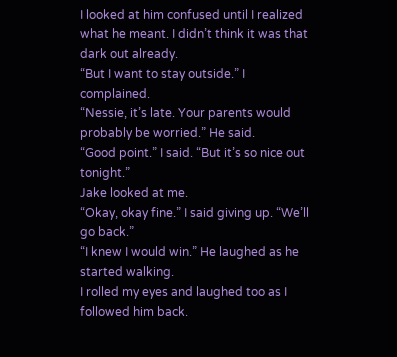I looked at him confused until I realized what he meant. I didn’t think it was that dark out already.
“But I want to stay outside.” I complained.
“Nessie, it’s late. Your parents would probably be worried.” He said.
“Good point.” I said. “But it’s so nice out tonight.”
Jake looked at me.
“Okay, okay fine.” I said giving up. “We’ll go back.”
“I knew I would win.” He laughed as he started walking.
I rolled my eyes and laughed too as I followed him back.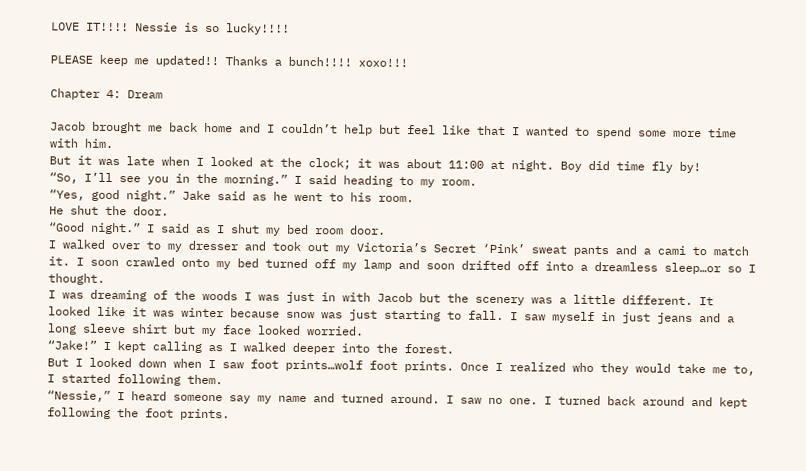LOVE IT!!!! Nessie is so lucky!!!!

PLEASE keep me updated!! Thanks a bunch!!!! xoxo!!!

Chapter 4: Dream

Jacob brought me back home and I couldn’t help but feel like that I wanted to spend some more time with him.
But it was late when I looked at the clock; it was about 11:00 at night. Boy did time fly by!
“So, I’ll see you in the morning.” I said heading to my room.
“Yes, good night.” Jake said as he went to his room.
He shut the door.
“Good night.” I said as I shut my bed room door.
I walked over to my dresser and took out my Victoria’s Secret ‘Pink’ sweat pants and a cami to match it. I soon crawled onto my bed turned off my lamp and soon drifted off into a dreamless sleep…or so I thought.
I was dreaming of the woods I was just in with Jacob but the scenery was a little different. It looked like it was winter because snow was just starting to fall. I saw myself in just jeans and a long sleeve shirt but my face looked worried.
“Jake!” I kept calling as I walked deeper into the forest.
But I looked down when I saw foot prints…wolf foot prints. Once I realized who they would take me to, I started following them.
“Nessie,” I heard someone say my name and turned around. I saw no one. I turned back around and kept following the foot prints.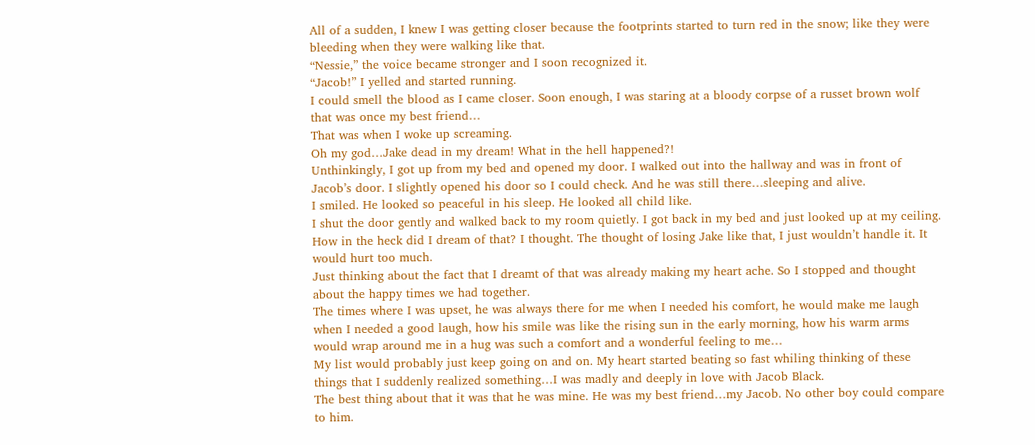All of a sudden, I knew I was getting closer because the footprints started to turn red in the snow; like they were bleeding when they were walking like that.
“Nessie,” the voice became stronger and I soon recognized it.
“Jacob!” I yelled and started running.
I could smell the blood as I came closer. Soon enough, I was staring at a bloody corpse of a russet brown wolf that was once my best friend…
That was when I woke up screaming.
Oh my god…Jake dead in my dream! What in the hell happened?!
Unthinkingly, I got up from my bed and opened my door. I walked out into the hallway and was in front of Jacob’s door. I slightly opened his door so I could check. And he was still there…sleeping and alive.
I smiled. He looked so peaceful in his sleep. He looked all child like.
I shut the door gently and walked back to my room quietly. I got back in my bed and just looked up at my ceiling. How in the heck did I dream of that? I thought. The thought of losing Jake like that, I just wouldn’t handle it. It would hurt too much.
Just thinking about the fact that I dreamt of that was already making my heart ache. So I stopped and thought about the happy times we had together.
The times where I was upset, he was always there for me when I needed his comfort, he would make me laugh when I needed a good laugh, how his smile was like the rising sun in the early morning, how his warm arms would wrap around me in a hug was such a comfort and a wonderful feeling to me…
My list would probably just keep going on and on. My heart started beating so fast whiling thinking of these things that I suddenly realized something…I was madly and deeply in love with Jacob Black.
The best thing about that it was that he was mine. He was my best friend…my Jacob. No other boy could compare to him.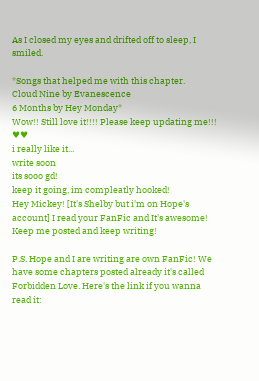As I closed my eyes and drifted off to sleep, I smiled.

*Songs that helped me with this chapter.
Cloud Nine by Evanescence
6 Months by Hey Monday*
Wow!! Still love it!!!! Please keep updating me!!! ♥♥
i really like it...
write soon
its sooo gd!
keep it going, im compleatly hooked!
Hey Mickey! [It's Shelby but i'm on Hope's account] I read your FanFic and It's awesome! Keep me posted and keep writing!

P.S. Hope and I are writing are own FanFic! We have some chapters posted already it's called Forbidden Love. Here's the link if you wanna read it: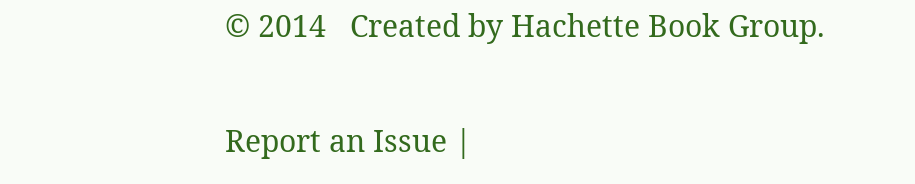© 2014   Created by Hachette Book Group.

Report an Issue |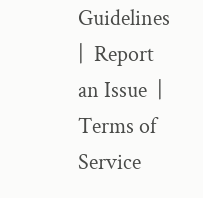Guidelines  |  Report an Issue  |  Terms of Service